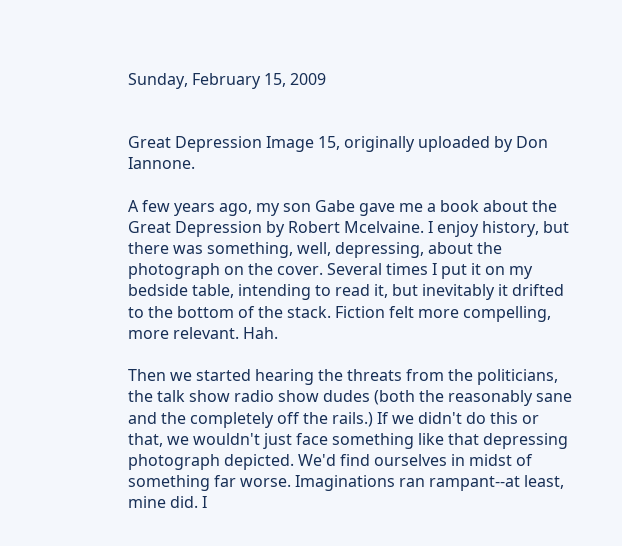Sunday, February 15, 2009


Great Depression Image 15, originally uploaded by Don Iannone.

A few years ago, my son Gabe gave me a book about the Great Depression by Robert Mcelvaine. I enjoy history, but there was something, well, depressing, about the photograph on the cover. Several times I put it on my bedside table, intending to read it, but inevitably it drifted to the bottom of the stack. Fiction felt more compelling, more relevant. Hah.

Then we started hearing the threats from the politicians, the talk show radio show dudes (both the reasonably sane and the completely off the rails.) If we didn't do this or that, we wouldn't just face something like that depressing photograph depicted. We'd find ourselves in midst of something far worse. Imaginations ran rampant--at least, mine did. I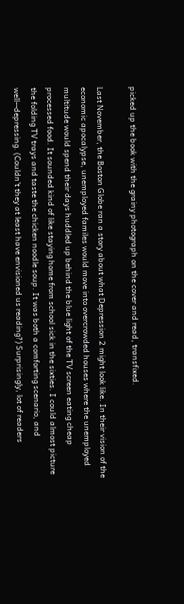picked up the book with the grainy photograph on the cover and read, transfixed.

Last November, the Boston Globe ran a story about what Depression 2 might look like. In their vision of the economic apocalypse, unemployed familes would move into overcrowded houses where the unemployed multitude would spend their days huddled up behind the blue light of the TV screen eating cheap processed food. It sounded kind of like staying home from school sick in the sixties. I could almost picture the folding TV trays and taste the chicken noodle soup. It was both a comforting scenario, and well--depressing. (Couldn't they at least have envisioned us reading?) Surprisingly, lot of readers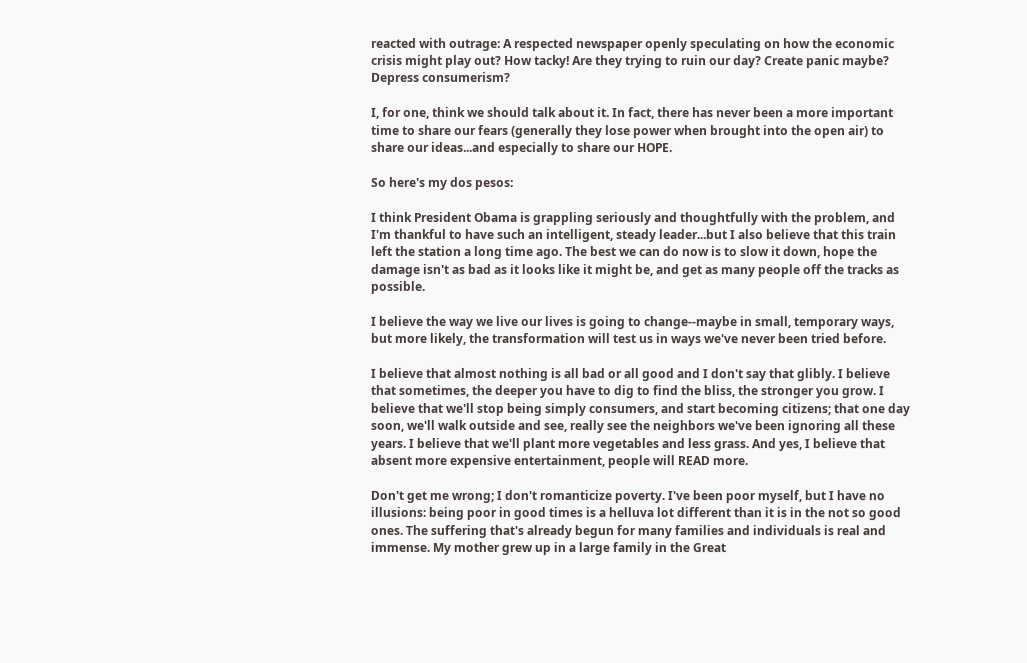reacted with outrage: A respected newspaper openly speculating on how the economic crisis might play out? How tacky! Are they trying to ruin our day? Create panic maybe? Depress consumerism?

I, for one, think we should talk about it. In fact, there has never been a more important time to share our fears (generally they lose power when brought into the open air) to share our ideas...and especially to share our HOPE.

So here's my dos pesos:

I think President Obama is grappling seriously and thoughtfully with the problem, and I'm thankful to have such an intelligent, steady leader...but I also believe that this train left the station a long time ago. The best we can do now is to slow it down, hope the damage isn't as bad as it looks like it might be, and get as many people off the tracks as possible.

I believe the way we live our lives is going to change--maybe in small, temporary ways, but more likely, the transformation will test us in ways we've never been tried before.

I believe that almost nothing is all bad or all good and I don't say that glibly. I believe that sometimes, the deeper you have to dig to find the bliss, the stronger you grow. I believe that we'll stop being simply consumers, and start becoming citizens; that one day soon, we'll walk outside and see, really see the neighbors we've been ignoring all these years. I believe that we'll plant more vegetables and less grass. And yes, I believe that absent more expensive entertainment, people will READ more.

Don't get me wrong; I don't romanticize poverty. I've been poor myself, but I have no illusions: being poor in good times is a helluva lot different than it is in the not so good ones. The suffering that's already begun for many families and individuals is real and immense. My mother grew up in a large family in the Great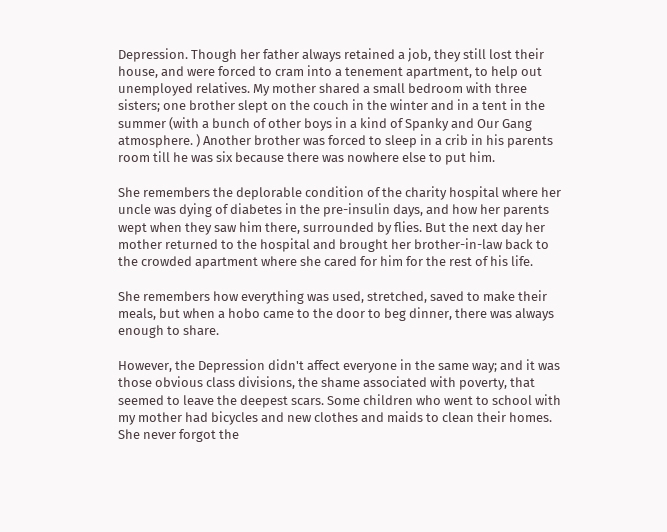Depression. Though her father always retained a job, they still lost their house, and were forced to cram into a tenement apartment, to help out unemployed relatives. My mother shared a small bedroom with three sisters; one brother slept on the couch in the winter and in a tent in the summer (with a bunch of other boys in a kind of Spanky and Our Gang atmosphere. ) Another brother was forced to sleep in a crib in his parents room till he was six because there was nowhere else to put him.

She remembers the deplorable condition of the charity hospital where her uncle was dying of diabetes in the pre-insulin days, and how her parents wept when they saw him there, surrounded by flies. But the next day her mother returned to the hospital and brought her brother-in-law back to the crowded apartment where she cared for him for the rest of his life.

She remembers how everything was used, stretched, saved to make their meals, but when a hobo came to the door to beg dinner, there was always enough to share.

However, the Depression didn't affect everyone in the same way; and it was those obvious class divisions, the shame associated with poverty, that seemed to leave the deepest scars. Some children who went to school with my mother had bicycles and new clothes and maids to clean their homes. She never forgot the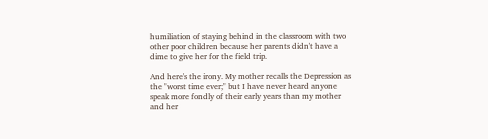humiliation of staying behind in the classroom with two other poor children because her parents didn't have a dime to give her for the field trip.

And here's the irony. My mother recalls the Depression as the "worst time ever;" but I have never heard anyone speak more fondly of their early years than my mother and her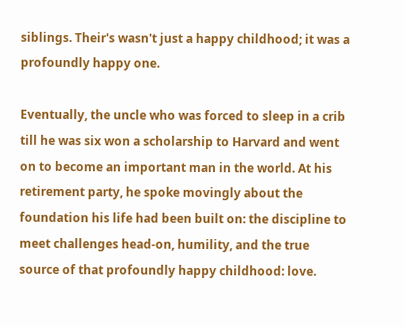siblings. Their's wasn't just a happy childhood; it was a profoundly happy one.

Eventually, the uncle who was forced to sleep in a crib till he was six won a scholarship to Harvard and went on to become an important man in the world. At his retirement party, he spoke movingly about the foundation his life had been built on: the discipline to meet challenges head-on, humility, and the true source of that profoundly happy childhood: love.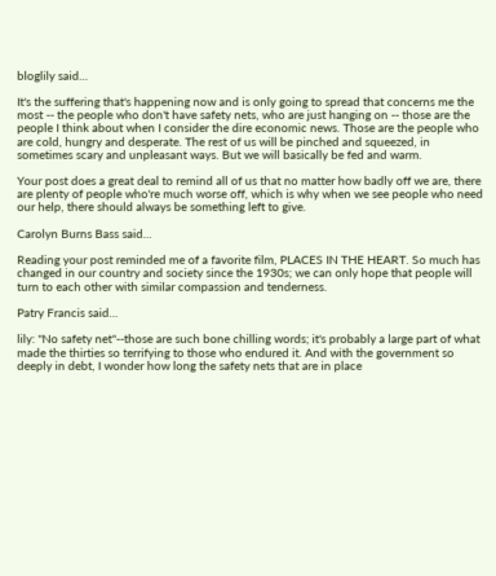bloglily said...

It's the suffering that's happening now and is only going to spread that concerns me the most -- the people who don't have safety nets, who are just hanging on -- those are the people I think about when I consider the dire economic news. Those are the people who are cold, hungry and desperate. The rest of us will be pinched and squeezed, in sometimes scary and unpleasant ways. But we will basically be fed and warm.

Your post does a great deal to remind all of us that no matter how badly off we are, there are plenty of people who're much worse off, which is why when we see people who need our help, there should always be something left to give.

Carolyn Burns Bass said...

Reading your post reminded me of a favorite film, PLACES IN THE HEART. So much has changed in our country and society since the 1930s; we can only hope that people will turn to each other with similar compassion and tenderness.

Patry Francis said...

lily: "No safety net"--those are such bone chilling words; it's probably a large part of what made the thirties so terrifying to those who endured it. And with the government so deeply in debt, I wonder how long the safety nets that are in place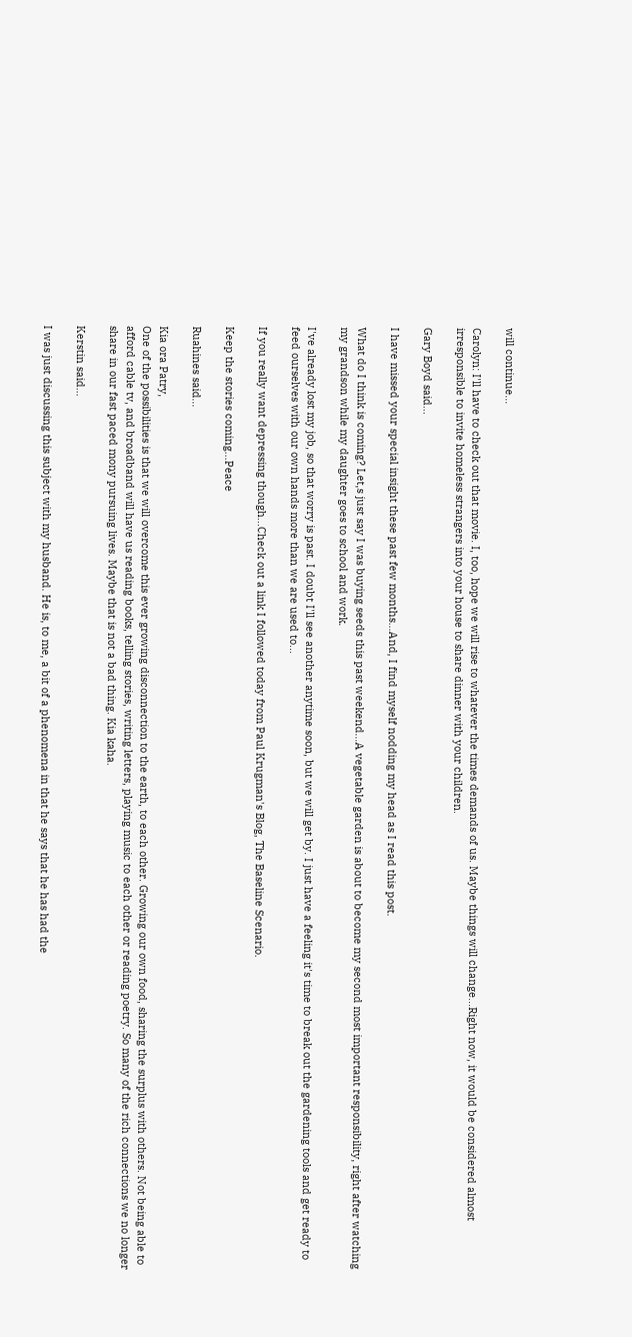will continue...

Carolyn: I'll have to check out that movie. I, too, hope we will rise to whatever the times demands of us. Maybe things will change...Right now, it would be considered almost irresponsible to invite homeless strangers into your house to share dinner with your children.

Gary Boyd said...

I have missed your special insight these past few months...And, I find myself nodding my head as I read this post.

What do I think is coming? Let,s just say I was buying seeds this past weekend...A vegetable garden is about to become my second most important responsibility, right after watching my grandson while my daughter goes to school and work.

I've already lost my job, so that worry is past. I doubt I'll see another anytime soon, but we will get by. I just have a feeling it's time to break out the gardening tools and get ready to feed ourselves with our own hands more than we are used to...

If you really want depressing though...Check out a link I followed today from Paul Krugman's Blog, The Baseline Scenario.

Keep the stories coming...Peace

Ruahines said...

Kia ora Patry,
One of the possibilities is that we will overcome this ever growing disconnection to the earth, to each other. Growing our own food, sharing the surplus with others. Not being able to afford cable tv, and broadband will have us reading books, telling stories, writing letters, playing music to each other or reading poetry. So many of the rich connections we no longer share in our fast paced mony pursuing lives. Maybe that is not a bad thing. Kia kaha.

Kerstin said...

I was just discussing this subject with my husband. He is, to me, a bit of a phenomena in that he says that he has had the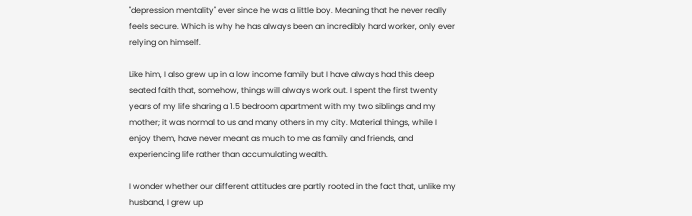"depression mentality" ever since he was a little boy. Meaning that he never really feels secure. Which is why he has always been an incredibly hard worker, only ever relying on himself.

Like him, I also grew up in a low income family but I have always had this deep seated faith that, somehow, things will always work out. I spent the first twenty years of my life sharing a 1.5 bedroom apartment with my two siblings and my mother; it was normal to us and many others in my city. Material things, while I enjoy them, have never meant as much to me as family and friends, and experiencing life rather than accumulating wealth.

I wonder whether our different attitudes are partly rooted in the fact that, unlike my husband, I grew up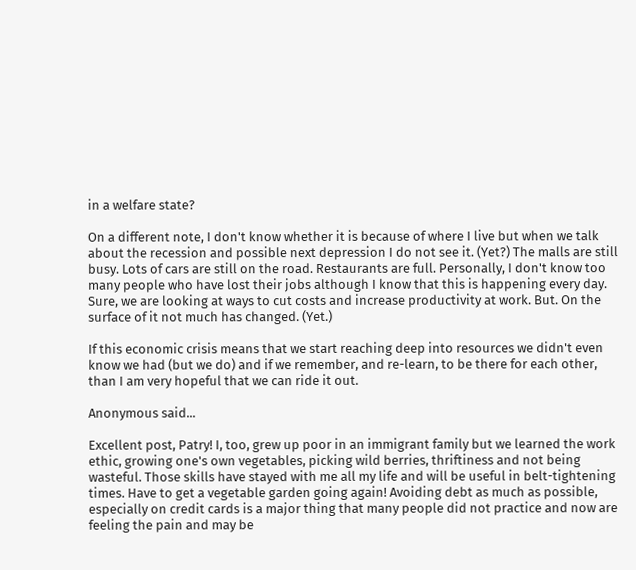in a welfare state?

On a different note, I don't know whether it is because of where I live but when we talk about the recession and possible next depression I do not see it. (Yet?) The malls are still busy. Lots of cars are still on the road. Restaurants are full. Personally, I don't know too many people who have lost their jobs although I know that this is happening every day. Sure, we are looking at ways to cut costs and increase productivity at work. But. On the surface of it not much has changed. (Yet.)

If this economic crisis means that we start reaching deep into resources we didn't even know we had (but we do) and if we remember, and re-learn, to be there for each other, than I am very hopeful that we can ride it out.

Anonymous said...

Excellent post, Patry! I, too, grew up poor in an immigrant family but we learned the work ethic, growing one's own vegetables, picking wild berries, thriftiness and not being wasteful. Those skills have stayed with me all my life and will be useful in belt-tightening times. Have to get a vegetable garden going again! Avoiding debt as much as possible, especially on credit cards is a major thing that many people did not practice and now are feeling the pain and may be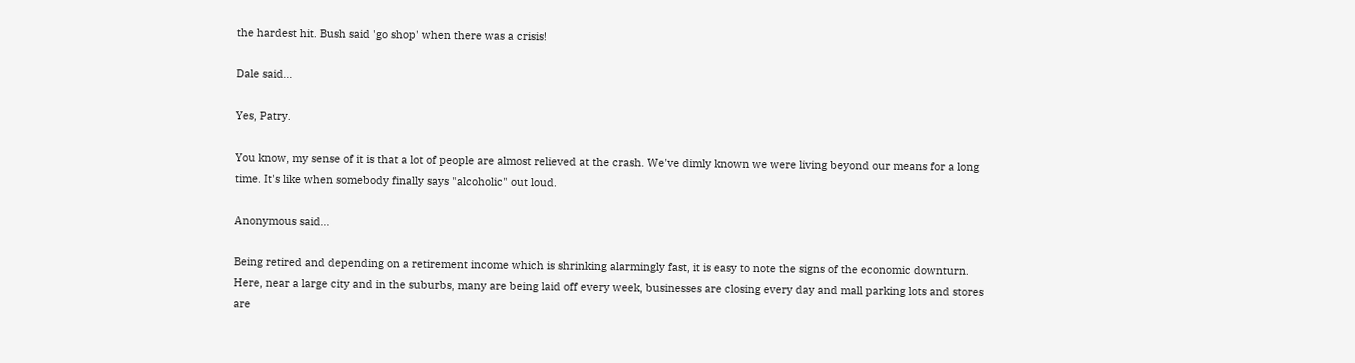the hardest hit. Bush said 'go shop' when there was a crisis!

Dale said...

Yes, Patry.

You know, my sense of it is that a lot of people are almost relieved at the crash. We've dimly known we were living beyond our means for a long time. It's like when somebody finally says "alcoholic" out loud.

Anonymous said...

Being retired and depending on a retirement income which is shrinking alarmingly fast, it is easy to note the signs of the economic downturn. Here, near a large city and in the suburbs, many are being laid off every week, businesses are closing every day and mall parking lots and stores are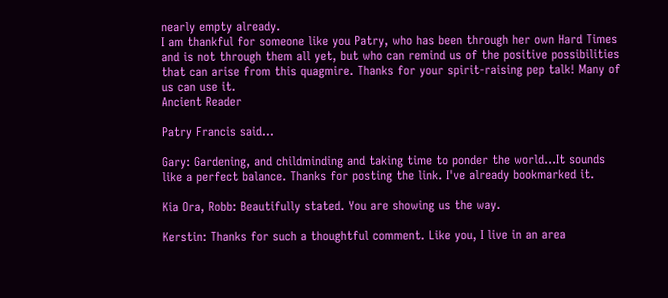nearly empty already.
I am thankful for someone like you Patry, who has been through her own Hard Times and is not through them all yet, but who can remind us of the positive possibilities that can arise from this quagmire. Thanks for your spirit-raising pep talk! Many of us can use it.
Ancient Reader

Patry Francis said...

Gary: Gardening, and childminding and taking time to ponder the world...It sounds like a perfect balance. Thanks for posting the link. I've already bookmarked it.

Kia Ora, Robb: Beautifully stated. You are showing us the way.

Kerstin: Thanks for such a thoughtful comment. Like you, I live in an area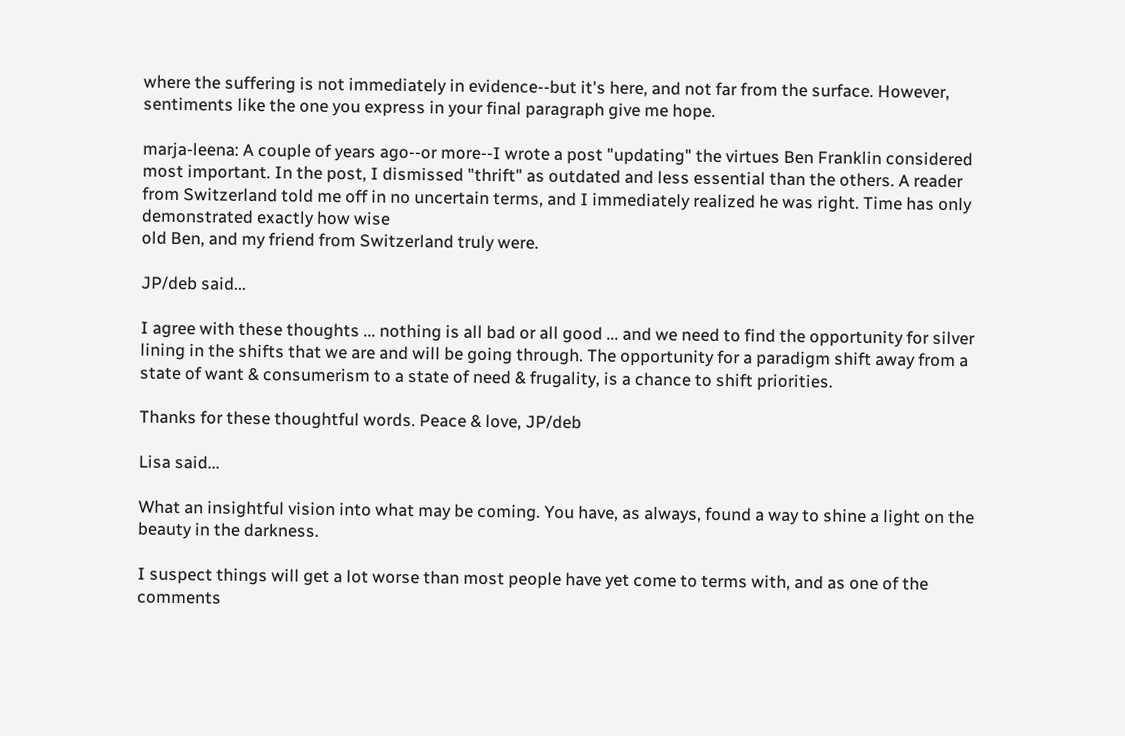where the suffering is not immediately in evidence--but it's here, and not far from the surface. However, sentiments like the one you express in your final paragraph give me hope.

marja-leena: A couple of years ago--or more--I wrote a post "updating" the virtues Ben Franklin considered most important. In the post, I dismissed "thrift" as outdated and less essential than the others. A reader from Switzerland told me off in no uncertain terms, and I immediately realized he was right. Time has only demonstrated exactly how wise
old Ben, and my friend from Switzerland truly were.

JP/deb said...

I agree with these thoughts ... nothing is all bad or all good ... and we need to find the opportunity for silver lining in the shifts that we are and will be going through. The opportunity for a paradigm shift away from a state of want & consumerism to a state of need & frugality, is a chance to shift priorities.

Thanks for these thoughtful words. Peace & love, JP/deb

Lisa said...

What an insightful vision into what may be coming. You have, as always, found a way to shine a light on the beauty in the darkness.

I suspect things will get a lot worse than most people have yet come to terms with, and as one of the comments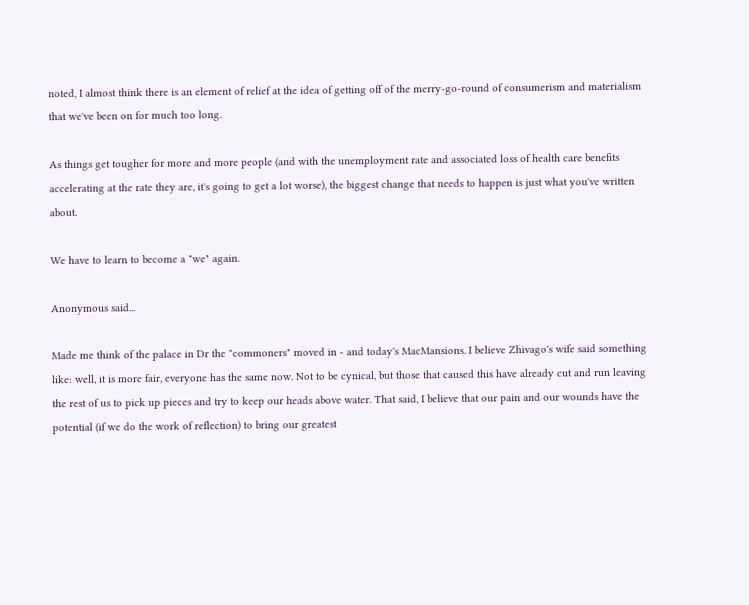noted, I almost think there is an element of relief at the idea of getting off of the merry-go-round of consumerism and materialism that we've been on for much too long.

As things get tougher for more and more people (and with the unemployment rate and associated loss of health care benefits accelerating at the rate they are, it's going to get a lot worse), the biggest change that needs to happen is just what you've written about.

We have to learn to become a "we" again.

Anonymous said...

Made me think of the palace in Dr the "commoners" moved in - and today's MacMansions. I believe Zhivago's wife said something like: well, it is more fair, everyone has the same now. Not to be cynical, but those that caused this have already cut and run leaving the rest of us to pick up pieces and try to keep our heads above water. That said, I believe that our pain and our wounds have the potential (if we do the work of reflection) to bring our greatest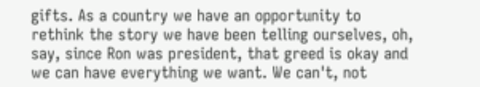gifts. As a country we have an opportunity to rethink the story we have been telling ourselves, oh, say, since Ron was president, that greed is okay and we can have everything we want. We can't, not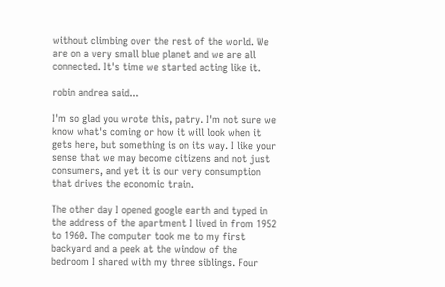without climbing over the rest of the world. We are on a very small blue planet and we are all connected. It's time we started acting like it.

robin andrea said...

I'm so glad you wrote this, patry. I'm not sure we know what's coming or how it will look when it gets here, but something is on its way. I like your sense that we may become citizens and not just consumers, and yet it is our very consumption that drives the economic train.

The other day I opened google earth and typed in the address of the apartment I lived in from 1952 to 1960. The computer took me to my first backyard and a peek at the window of the bedroom I shared with my three siblings. Four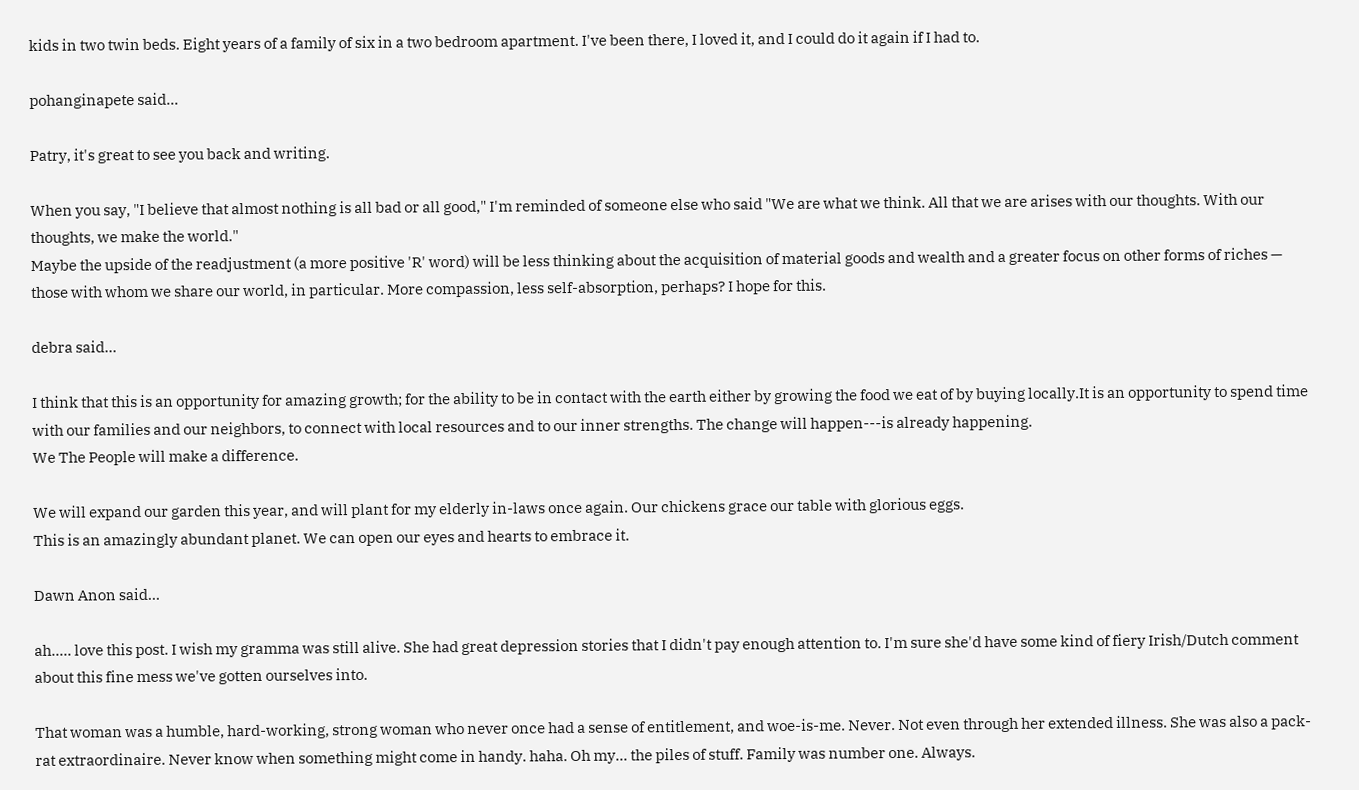kids in two twin beds. Eight years of a family of six in a two bedroom apartment. I've been there, I loved it, and I could do it again if I had to.

pohanginapete said...

Patry, it's great to see you back and writing.

When you say, "I believe that almost nothing is all bad or all good," I'm reminded of someone else who said "We are what we think. All that we are arises with our thoughts. With our thoughts, we make the world."
Maybe the upside of the readjustment (a more positive 'R' word) will be less thinking about the acquisition of material goods and wealth and a greater focus on other forms of riches — those with whom we share our world, in particular. More compassion, less self-absorption, perhaps? I hope for this.

debra said...

I think that this is an opportunity for amazing growth; for the ability to be in contact with the earth either by growing the food we eat of by buying locally.It is an opportunity to spend time with our families and our neighbors, to connect with local resources and to our inner strengths. The change will happen---is already happening.
We The People will make a difference.

We will expand our garden this year, and will plant for my elderly in-laws once again. Our chickens grace our table with glorious eggs.
This is an amazingly abundant planet. We can open our eyes and hearts to embrace it.

Dawn Anon said...

ah..... love this post. I wish my gramma was still alive. She had great depression stories that I didn't pay enough attention to. I'm sure she'd have some kind of fiery Irish/Dutch comment about this fine mess we've gotten ourselves into.

That woman was a humble, hard-working, strong woman who never once had a sense of entitlement, and woe-is-me. Never. Not even through her extended illness. She was also a pack-rat extraordinaire. Never know when something might come in handy. haha. Oh my... the piles of stuff. Family was number one. Always.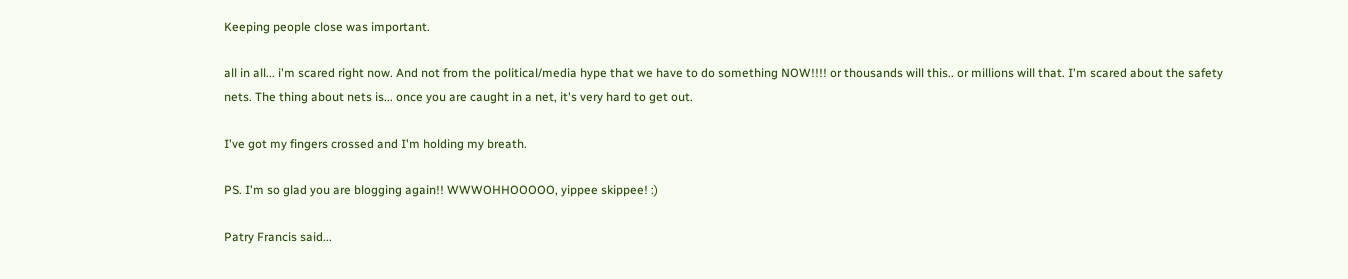Keeping people close was important.

all in all... i'm scared right now. And not from the political/media hype that we have to do something NOW!!!! or thousands will this.. or millions will that. I'm scared about the safety nets. The thing about nets is... once you are caught in a net, it's very hard to get out.

I've got my fingers crossed and I'm holding my breath.

PS. I'm so glad you are blogging again!! WWWOHHOOOOO, yippee skippee! :)

Patry Francis said...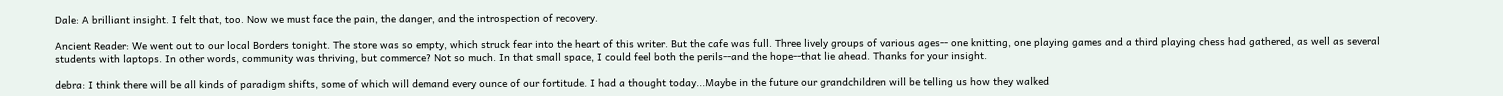Dale: A brilliant insight. I felt that, too. Now we must face the pain, the danger, and the introspection of recovery.

Ancient Reader: We went out to our local Borders tonight. The store was so empty, which struck fear into the heart of this writer. But the cafe was full. Three lively groups of various ages-- one knitting, one playing games and a third playing chess had gathered, as well as several students with laptops. In other words, community was thriving, but commerce? Not so much. In that small space, I could feel both the perils--and the hope--that lie ahead. Thanks for your insight.

debra: I think there will be all kinds of paradigm shifts, some of which will demand every ounce of our fortitude. I had a thought today...Maybe in the future our grandchildren will be telling us how they walked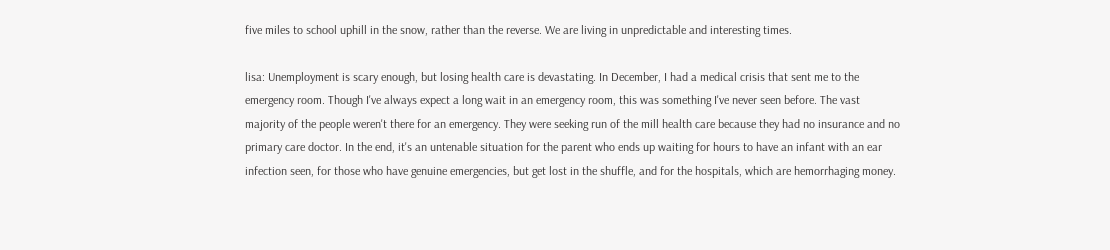five miles to school uphill in the snow, rather than the reverse. We are living in unpredictable and interesting times.

lisa: Unemployment is scary enough, but losing health care is devastating. In December, I had a medical crisis that sent me to the emergency room. Though I've always expect a long wait in an emergency room, this was something I've never seen before. The vast majority of the people weren't there for an emergency. They were seeking run of the mill health care because they had no insurance and no primary care doctor. In the end, it's an untenable situation for the parent who ends up waiting for hours to have an infant with an ear infection seen, for those who have genuine emergencies, but get lost in the shuffle, and for the hospitals, which are hemorrhaging money.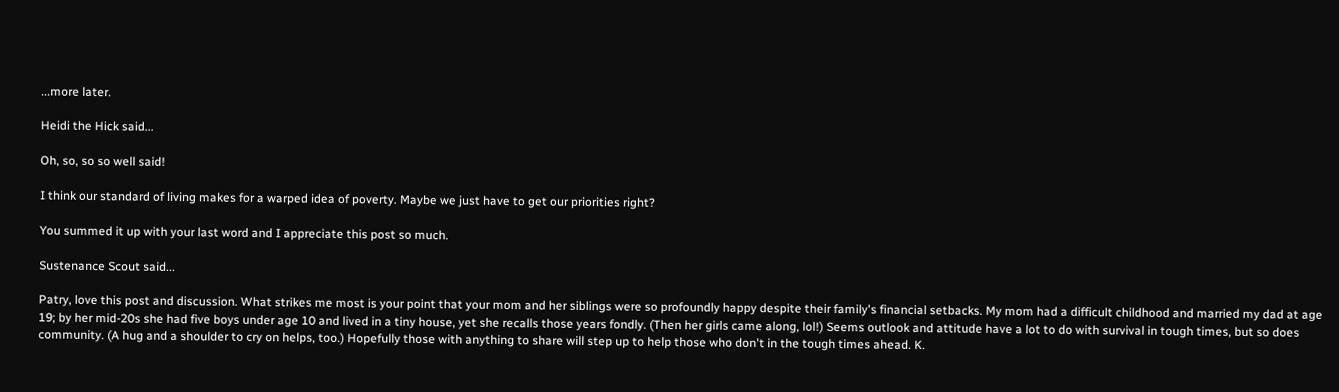...more later.

Heidi the Hick said...

Oh, so, so so well said!

I think our standard of living makes for a warped idea of poverty. Maybe we just have to get our priorities right?

You summed it up with your last word and I appreciate this post so much.

Sustenance Scout said...

Patry, love this post and discussion. What strikes me most is your point that your mom and her siblings were so profoundly happy despite their family's financial setbacks. My mom had a difficult childhood and married my dad at age 19; by her mid-20s she had five boys under age 10 and lived in a tiny house, yet she recalls those years fondly. (Then her girls came along, lol!) Seems outlook and attitude have a lot to do with survival in tough times, but so does community. (A hug and a shoulder to cry on helps, too.) Hopefully those with anything to share will step up to help those who don't in the tough times ahead. K.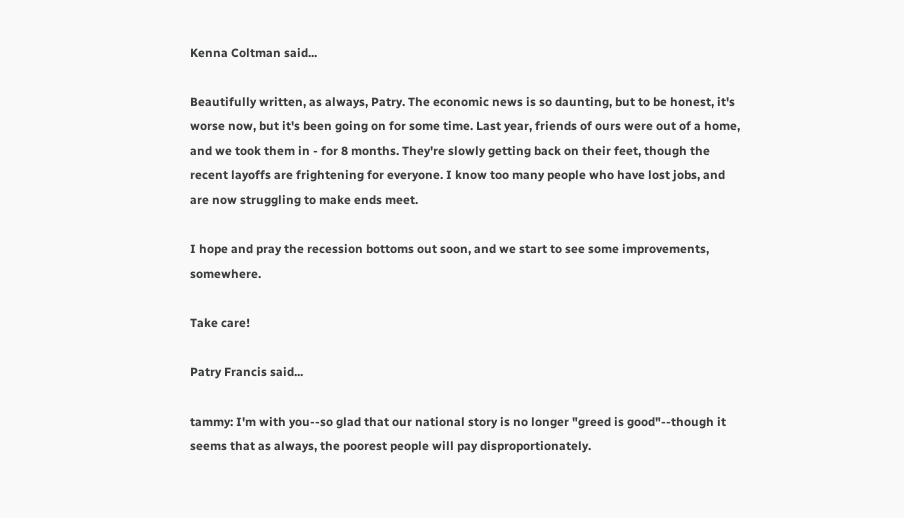Kenna Coltman said...

Beautifully written, as always, Patry. The economic news is so daunting, but to be honest, it's worse now, but it's been going on for some time. Last year, friends of ours were out of a home, and we took them in - for 8 months. They're slowly getting back on their feet, though the recent layoffs are frightening for everyone. I know too many people who have lost jobs, and are now struggling to make ends meet.

I hope and pray the recession bottoms out soon, and we start to see some improvements, somewhere.

Take care!

Patry Francis said...

tammy: I'm with you--so glad that our national story is no longer "greed is good"--though it seems that as always, the poorest people will pay disproportionately.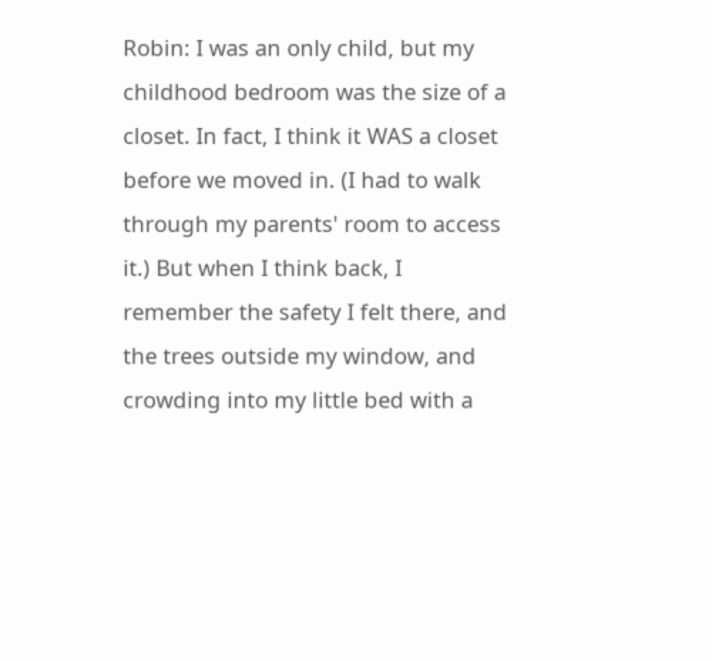Robin: I was an only child, but my childhood bedroom was the size of a closet. In fact, I think it WAS a closet before we moved in. (I had to walk through my parents' room to access it.) But when I think back, I remember the safety I felt there, and the trees outside my window, and crowding into my little bed with a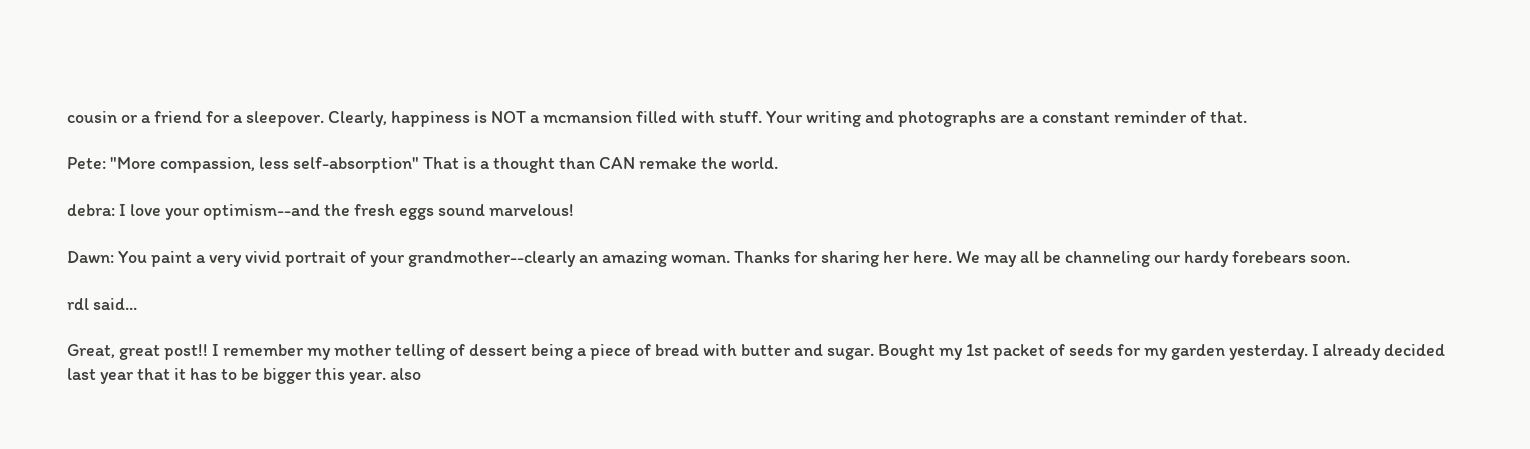cousin or a friend for a sleepover. Clearly, happiness is NOT a mcmansion filled with stuff. Your writing and photographs are a constant reminder of that.

Pete: "More compassion, less self-absorption" That is a thought than CAN remake the world.

debra: I love your optimism--and the fresh eggs sound marvelous!

Dawn: You paint a very vivid portrait of your grandmother--clearly an amazing woman. Thanks for sharing her here. We may all be channeling our hardy forebears soon.

rdl said...

Great, great post!! I remember my mother telling of dessert being a piece of bread with butter and sugar. Bought my 1st packet of seeds for my garden yesterday. I already decided last year that it has to be bigger this year. also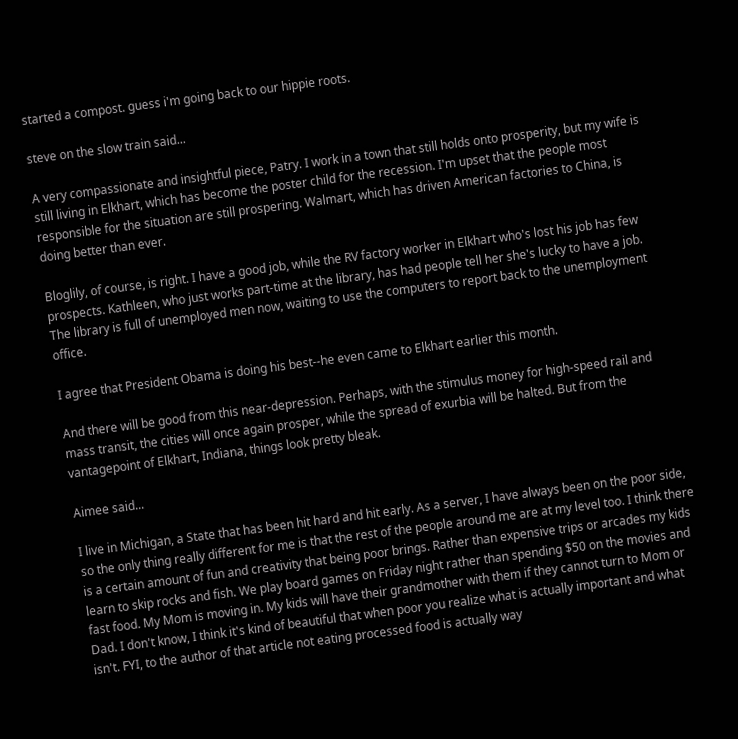started a compost. guess i'm going back to our hippie roots.

steve on the slow train said...

A very compassionate and insightful piece, Patry. I work in a town that still holds onto prosperity, but my wife is still living in Elkhart, which has become the poster child for the recession. I'm upset that the people most responsible for the situation are still prospering. Walmart, which has driven American factories to China, is doing better than ever.

Bloglily, of course, is right. I have a good job, while the RV factory worker in Elkhart who's lost his job has few prospects. Kathleen, who just works part-time at the library, has had people tell her she's lucky to have a job. The library is full of unemployed men now, waiting to use the computers to report back to the unemployment office.

I agree that President Obama is doing his best--he even came to Elkhart earlier this month.

And there will be good from this near-depression. Perhaps, with the stimulus money for high-speed rail and mass transit, the cities will once again prosper, while the spread of exurbia will be halted. But from the vantagepoint of Elkhart, Indiana, things look pretty bleak.

Aimee said...

I live in Michigan, a State that has been hit hard and hit early. As a server, I have always been on the poor side, so the only thing really different for me is that the rest of the people around me are at my level too. I think there is a certain amount of fun and creativity that being poor brings. Rather than expensive trips or arcades my kids learn to skip rocks and fish. We play board games on Friday night rather than spending $50 on the movies and fast food. My Mom is moving in. My kids will have their grandmother with them if they cannot turn to Mom or Dad. I don't know, I think it's kind of beautiful that when poor you realize what is actually important and what isn't. FYI, to the author of that article not eating processed food is actually way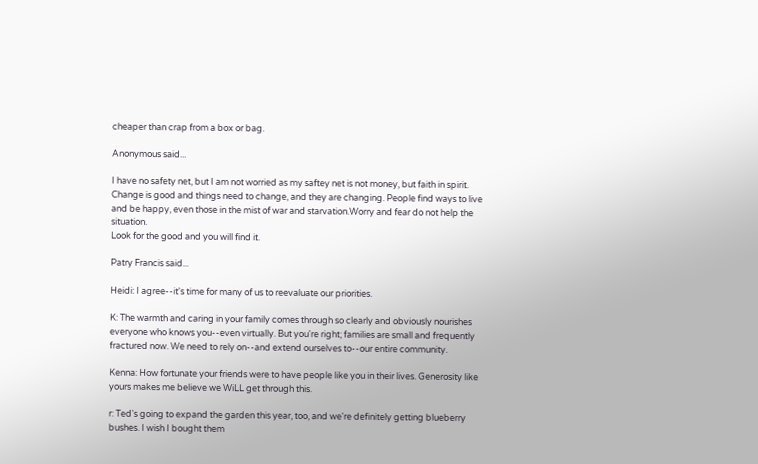cheaper than crap from a box or bag.

Anonymous said...

I have no safety net, but I am not worried as my saftey net is not money, but faith in spirit. Change is good and things need to change, and they are changing. People find ways to live and be happy, even those in the mist of war and starvation.Worry and fear do not help the situation.
Look for the good and you will find it.

Patry Francis said...

Heidi: I agree--it's time for many of us to reevaluate our priorities.

K: The warmth and caring in your family comes through so clearly and obviously nourishes everyone who knows you--even virtually. But you're right; families are small and frequently fractured now. We need to rely on--and extend ourselves to--our entire community.

Kenna: How fortunate your friends were to have people like you in their lives. Generosity like yours makes me believe we WiLL get through this.

r: Ted's going to expand the garden this year, too, and we're definitely getting blueberry bushes. I wish I bought them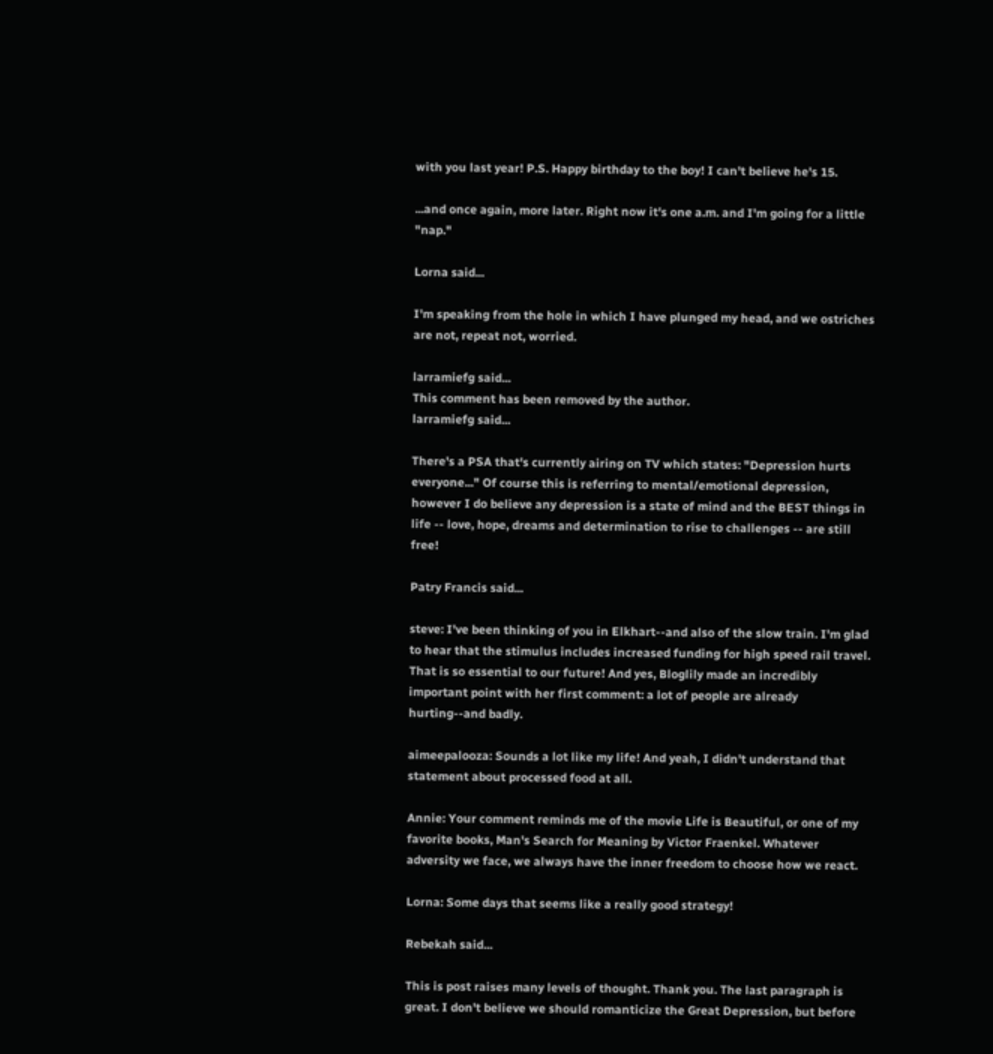with you last year! P.S. Happy birthday to the boy! I can't believe he's 15.

...and once again, more later. Right now it's one a.m. and I'm going for a little "nap."

Lorna said...

I'm speaking from the hole in which I have plunged my head, and we ostriches are not, repeat not, worried.

larramiefg said...
This comment has been removed by the author.
larramiefg said...

There's a PSA that's currently airing on TV which states: "Depression hurts everyone..." Of course this is referring to mental/emotional depression, however I do believe any depression is a state of mind and the BEST things in life -- love, hope, dreams and determination to rise to challenges -- are still free!

Patry Francis said...

steve: I've been thinking of you in Elkhart--and also of the slow train. I'm glad to hear that the stimulus includes increased funding for high speed rail travel. That is so essential to our future! And yes, Bloglily made an incredibly important point with her first comment: a lot of people are already hurting--and badly.

aimeepalooza: Sounds a lot like my life! And yeah, I didn't understand that statement about processed food at all.

Annie: Your comment reminds me of the movie Life is Beautiful, or one of my favorite books, Man's Search for Meaning by Victor Fraenkel. Whatever adversity we face, we always have the inner freedom to choose how we react.

Lorna: Some days that seems like a really good strategy!

Rebekah said...

This is post raises many levels of thought. Thank you. The last paragraph is great. I don't believe we should romanticize the Great Depression, but before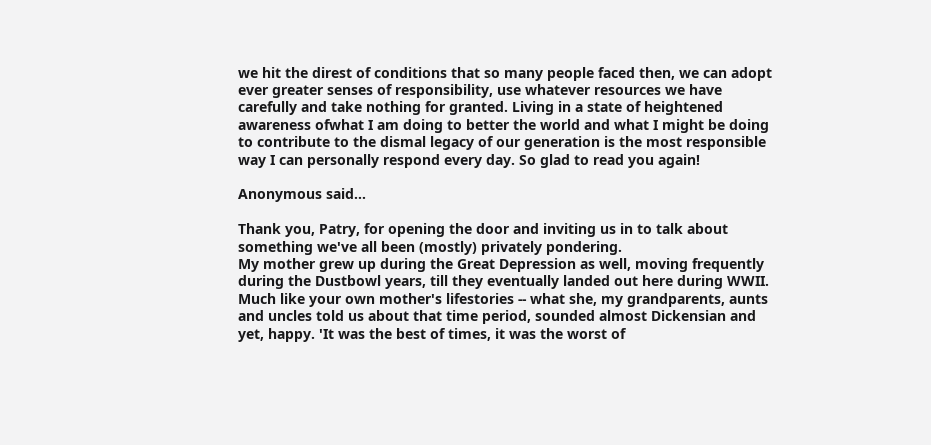we hit the direst of conditions that so many people faced then, we can adopt ever greater senses of responsibility, use whatever resources we have carefully and take nothing for granted. Living in a state of heightened awareness ofwhat I am doing to better the world and what I might be doing to contribute to the dismal legacy of our generation is the most responsible way I can personally respond every day. So glad to read you again!

Anonymous said...

Thank you, Patry, for opening the door and inviting us in to talk about something we've all been (mostly) privately pondering.
My mother grew up during the Great Depression as well, moving frequently during the Dustbowl years, till they eventually landed out here during WWII. Much like your own mother's lifestories -- what she, my grandparents, aunts and uncles told us about that time period, sounded almost Dickensian and yet, happy. 'It was the best of times, it was the worst of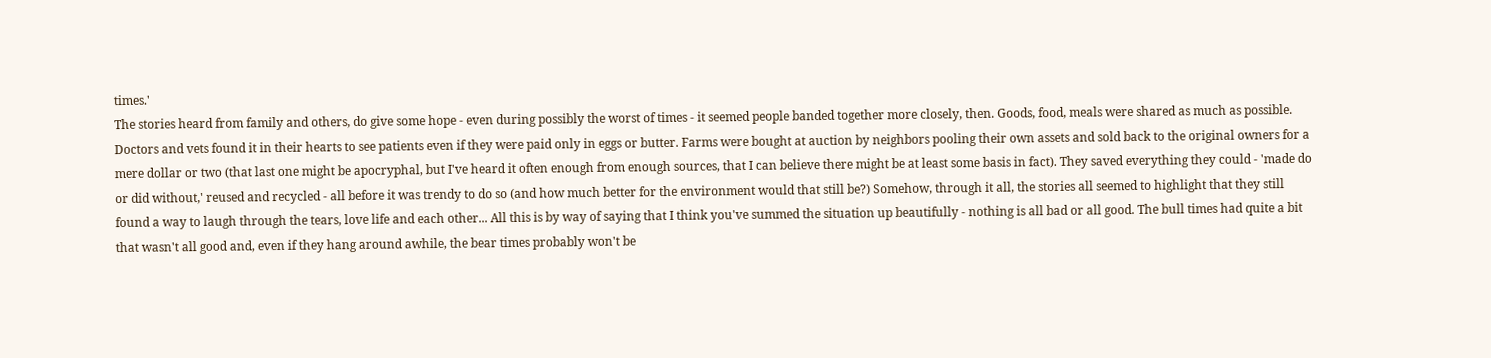times.'
The stories heard from family and others, do give some hope - even during possibly the worst of times - it seemed people banded together more closely, then. Goods, food, meals were shared as much as possible. Doctors and vets found it in their hearts to see patients even if they were paid only in eggs or butter. Farms were bought at auction by neighbors pooling their own assets and sold back to the original owners for a mere dollar or two (that last one might be apocryphal, but I've heard it often enough from enough sources, that I can believe there might be at least some basis in fact). They saved everything they could - 'made do or did without,' reused and recycled - all before it was trendy to do so (and how much better for the environment would that still be?) Somehow, through it all, the stories all seemed to highlight that they still found a way to laugh through the tears, love life and each other... All this is by way of saying that I think you've summed the situation up beautifully - nothing is all bad or all good. The bull times had quite a bit that wasn't all good and, even if they hang around awhile, the bear times probably won't be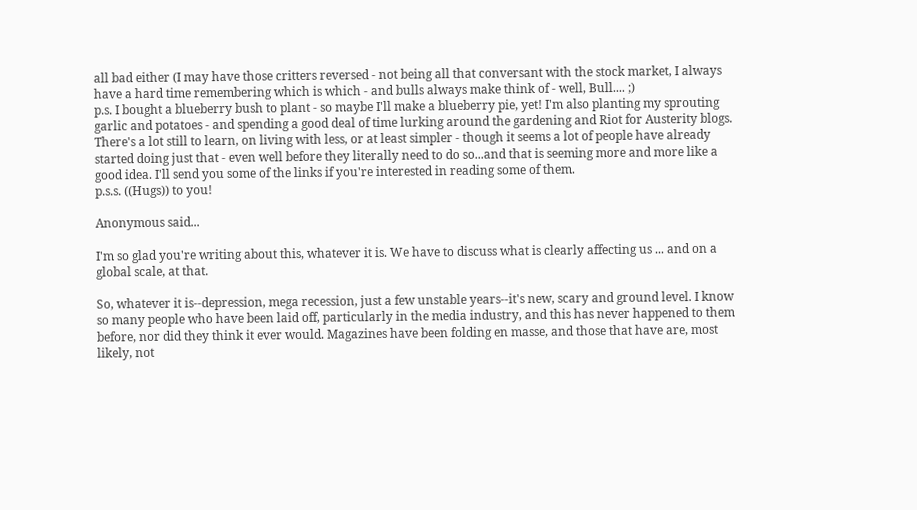all bad either (I may have those critters reversed - not being all that conversant with the stock market, I always have a hard time remembering which is which - and bulls always make think of - well, Bull.... ;)
p.s. I bought a blueberry bush to plant - so maybe I'll make a blueberry pie, yet! I'm also planting my sprouting garlic and potatoes - and spending a good deal of time lurking around the gardening and Riot for Austerity blogs. There's a lot still to learn, on living with less, or at least simpler - though it seems a lot of people have already started doing just that - even well before they literally need to do so...and that is seeming more and more like a good idea. I'll send you some of the links if you're interested in reading some of them.
p.s.s. ((Hugs)) to you!

Anonymous said...

I'm so glad you're writing about this, whatever it is. We have to discuss what is clearly affecting us ... and on a global scale, at that.

So, whatever it is--depression, mega recession, just a few unstable years--it's new, scary and ground level. I know so many people who have been laid off, particularly in the media industry, and this has never happened to them before, nor did they think it ever would. Magazines have been folding en masse, and those that have are, most likely, not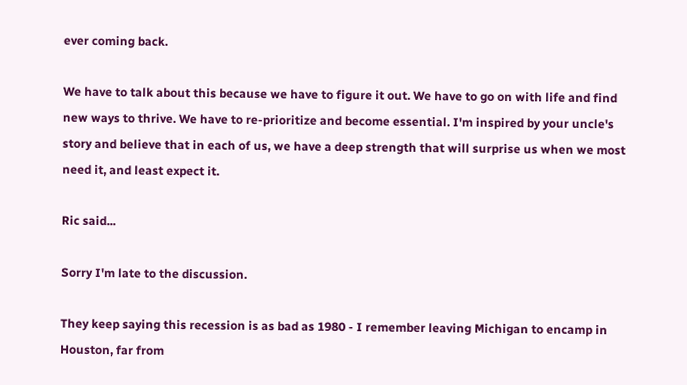ever coming back.

We have to talk about this because we have to figure it out. We have to go on with life and find new ways to thrive. We have to re-prioritize and become essential. I'm inspired by your uncle's story and believe that in each of us, we have a deep strength that will surprise us when we most need it, and least expect it.

Ric said...

Sorry I'm late to the discussion.

They keep saying this recession is as bad as 1980 - I remember leaving Michigan to encamp in Houston, far from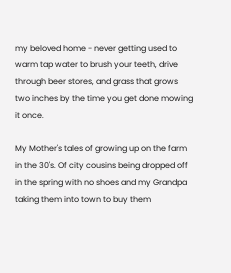my beloved home - never getting used to warm tap water to brush your teeth, drive through beer stores, and grass that grows two inches by the time you get done mowing it once.

My Mother's tales of growing up on the farm in the 30's. Of city cousins being dropped off in the spring with no shoes and my Grandpa taking them into town to buy them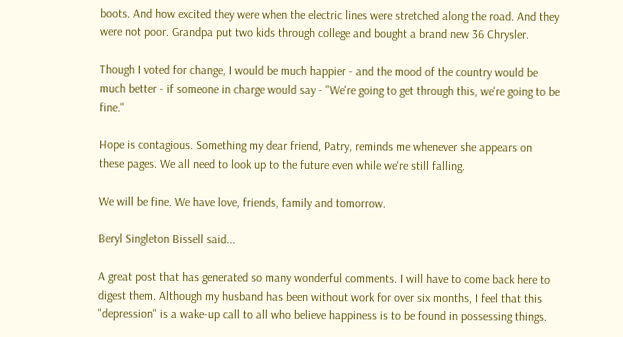boots. And how excited they were when the electric lines were stretched along the road. And they were not poor. Grandpa put two kids through college and bought a brand new 36 Chrysler.

Though I voted for change, I would be much happier - and the mood of the country would be much better - if someone in charge would say - "We're going to get through this, we're going to be fine."

Hope is contagious. Something my dear friend, Patry, reminds me whenever she appears on these pages. We all need to look up to the future even while we're still falling.

We will be fine. We have love, friends, family and tomorrow.

Beryl Singleton Bissell said...

A great post that has generated so many wonderful comments. I will have to come back here to digest them. Although my husband has been without work for over six months, I feel that this "depression" is a wake-up call to all who believe happiness is to be found in possessing things.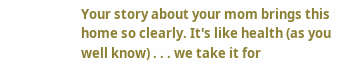Your story about your mom brings this home so clearly. It's like health (as you well know) . . . we take it for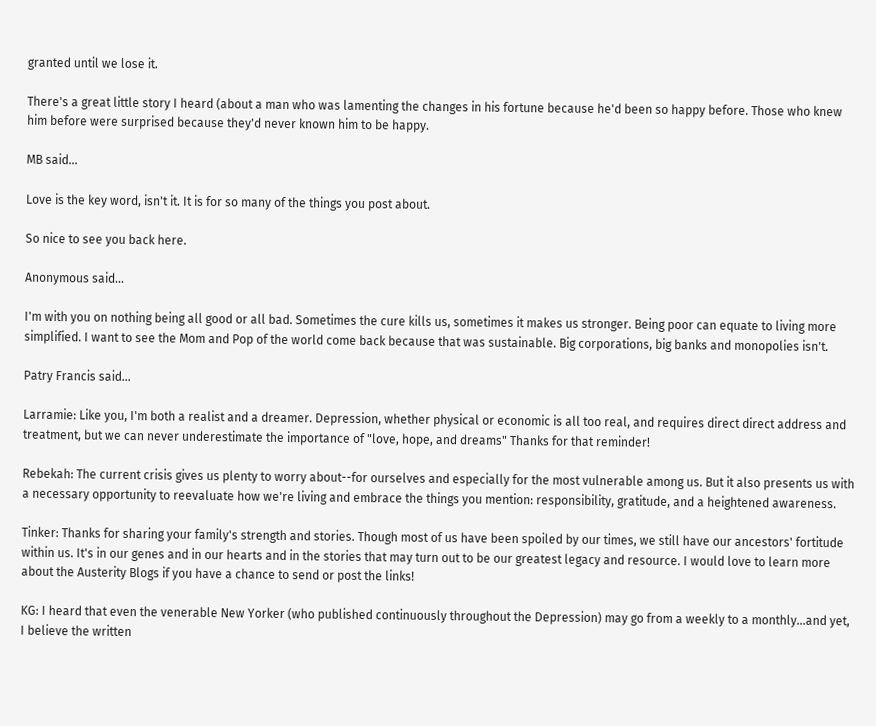granted until we lose it.

There's a great little story I heard (about a man who was lamenting the changes in his fortune because he'd been so happy before. Those who knew him before were surprised because they'd never known him to be happy.

MB said...

Love is the key word, isn't it. It is for so many of the things you post about.

So nice to see you back here.

Anonymous said...

I'm with you on nothing being all good or all bad. Sometimes the cure kills us, sometimes it makes us stronger. Being poor can equate to living more simplified. I want to see the Mom and Pop of the world come back because that was sustainable. Big corporations, big banks and monopolies isn't.

Patry Francis said...

Larramie: Like you, I'm both a realist and a dreamer. Depression, whether physical or economic is all too real, and requires direct direct address and treatment, but we can never underestimate the importance of "love, hope, and dreams" Thanks for that reminder!

Rebekah: The current crisis gives us plenty to worry about--for ourselves and especially for the most vulnerable among us. But it also presents us with a necessary opportunity to reevaluate how we're living and embrace the things you mention: responsibility, gratitude, and a heightened awareness.

Tinker: Thanks for sharing your family's strength and stories. Though most of us have been spoiled by our times, we still have our ancestors' fortitude within us. It's in our genes and in our hearts and in the stories that may turn out to be our greatest legacy and resource. I would love to learn more about the Austerity Blogs if you have a chance to send or post the links!

KG: I heard that even the venerable New Yorker (who published continuously throughout the Depression) may go from a weekly to a monthly...and yet, I believe the written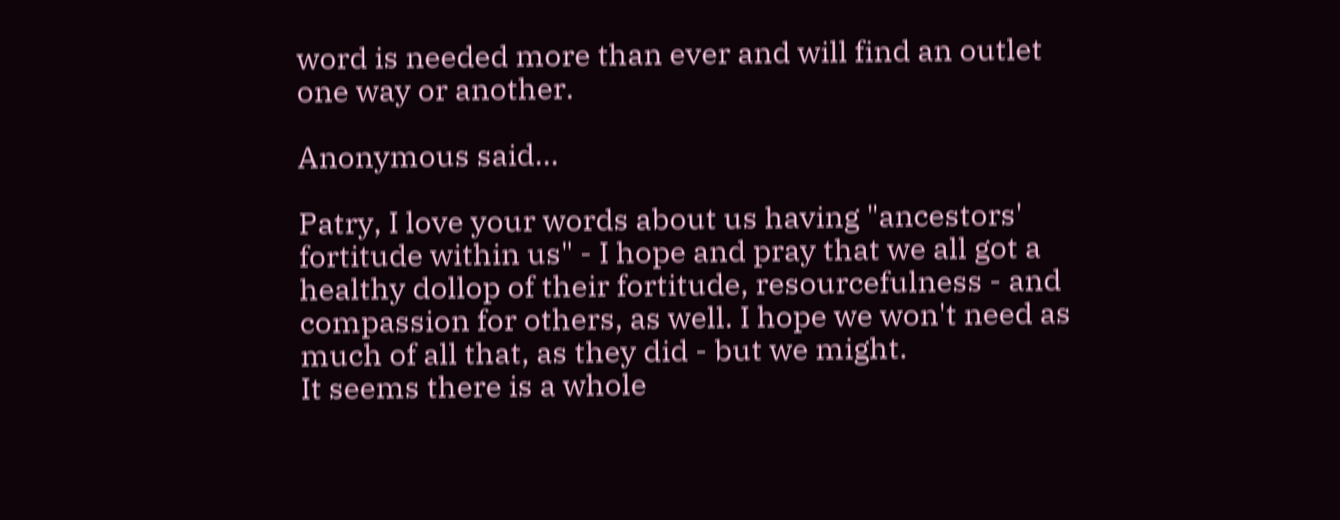word is needed more than ever and will find an outlet one way or another.

Anonymous said...

Patry, I love your words about us having "ancestors' fortitude within us" - I hope and pray that we all got a healthy dollop of their fortitude, resourcefulness - and compassion for others, as well. I hope we won't need as much of all that, as they did - but we might.
It seems there is a whole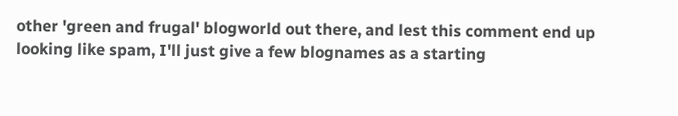other 'green and frugal' blogworld out there, and lest this comment end up looking like spam, I'll just give a few blognames as a starting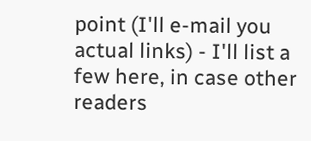point (I'll e-mail you actual links) - I'll list a few here, in case other readers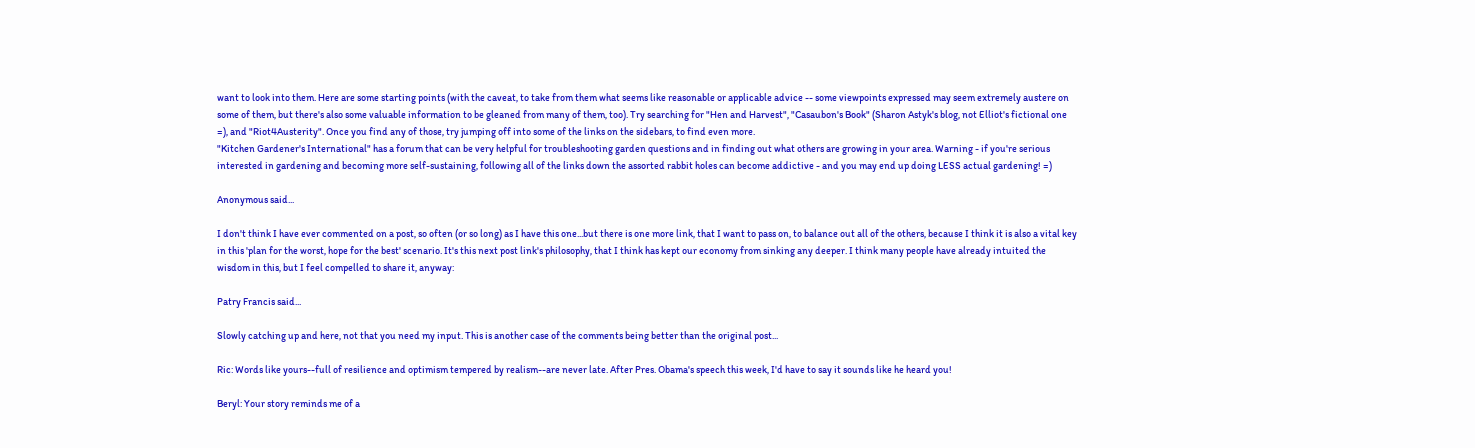want to look into them. Here are some starting points (with the caveat, to take from them what seems like reasonable or applicable advice -- some viewpoints expressed may seem extremely austere on some of them, but there's also some valuable information to be gleaned from many of them, too). Try searching for "Hen and Harvest", "Casaubon's Book" (Sharon Astyk's blog, not Elliot's fictional one =), and "Riot4Austerity". Once you find any of those, try jumping off into some of the links on the sidebars, to find even more.
"Kitchen Gardener's International" has a forum that can be very helpful for troubleshooting garden questions and in finding out what others are growing in your area. Warning - if you're serious interested in gardening and becoming more self-sustaining, following all of the links down the assorted rabbit holes can become addictive - and you may end up doing LESS actual gardening! =)

Anonymous said...

I don't think I have ever commented on a post, so often (or so long) as I have this one...but there is one more link, that I want to pass on, to balance out all of the others, because I think it is also a vital key in this 'plan for the worst, hope for the best' scenario. It's this next post link's philosophy, that I think has kept our economy from sinking any deeper. I think many people have already intuited the wisdom in this, but I feel compelled to share it, anyway:

Patry Francis said...

Slowly catching up and here, not that you need my input. This is another case of the comments being better than the original post...

Ric: Words like yours--full of resilience and optimism tempered by realism--are never late. After Pres. Obama's speech this week, I'd have to say it sounds like he heard you!

Beryl: Your story reminds me of a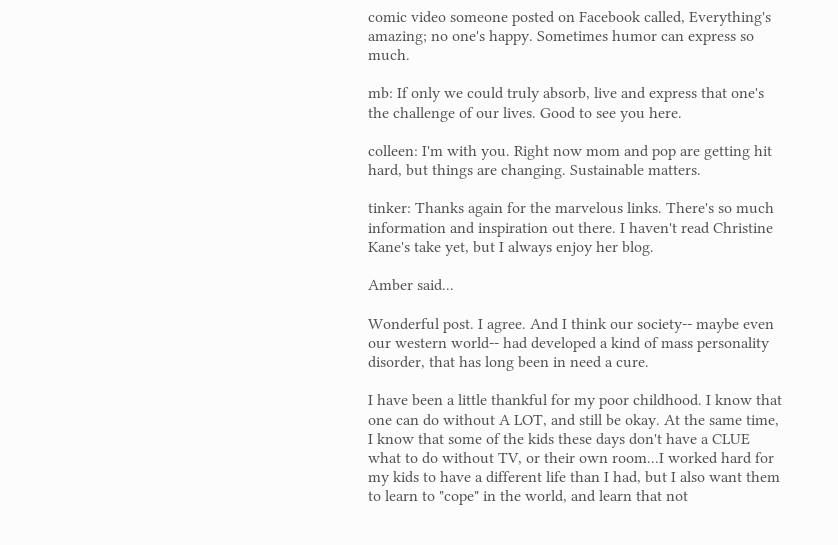comic video someone posted on Facebook called, Everything's amazing; no one's happy. Sometimes humor can express so much.

mb: If only we could truly absorb, live and express that one's the challenge of our lives. Good to see you here.

colleen: I'm with you. Right now mom and pop are getting hit hard, but things are changing. Sustainable matters.

tinker: Thanks again for the marvelous links. There's so much information and inspiration out there. I haven't read Christine Kane's take yet, but I always enjoy her blog.

Amber said...

Wonderful post. I agree. And I think our society-- maybe even our western world-- had developed a kind of mass personality disorder, that has long been in need a cure.

I have been a little thankful for my poor childhood. I know that one can do without A LOT, and still be okay. At the same time, I know that some of the kids these days don't have a CLUE what to do without TV, or their own room...I worked hard for my kids to have a different life than I had, but I also want them to learn to "cope" in the world, and learn that not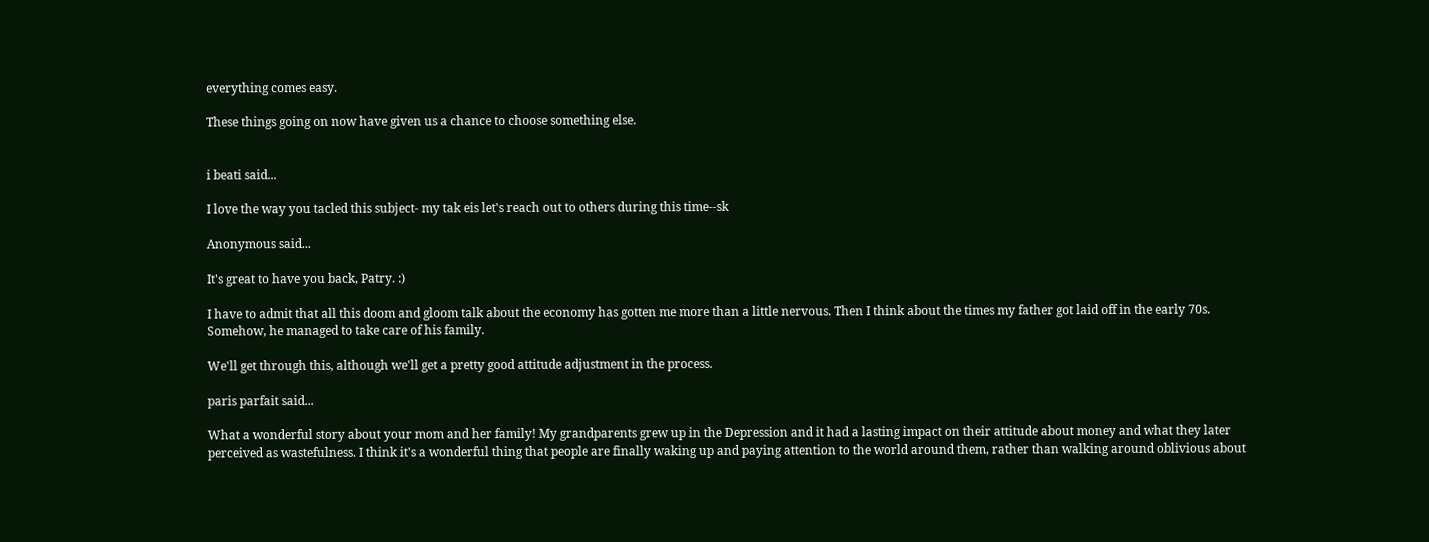everything comes easy.

These things going on now have given us a chance to choose something else.


i beati said...

I love the way you tacled this subject- my tak eis let's reach out to others during this time--sk

Anonymous said...

It's great to have you back, Patry. :)

I have to admit that all this doom and gloom talk about the economy has gotten me more than a little nervous. Then I think about the times my father got laid off in the early 70s. Somehow, he managed to take care of his family.

We'll get through this, although we'll get a pretty good attitude adjustment in the process.

paris parfait said...

What a wonderful story about your mom and her family! My grandparents grew up in the Depression and it had a lasting impact on their attitude about money and what they later perceived as wastefulness. I think it's a wonderful thing that people are finally waking up and paying attention to the world around them, rather than walking around oblivious about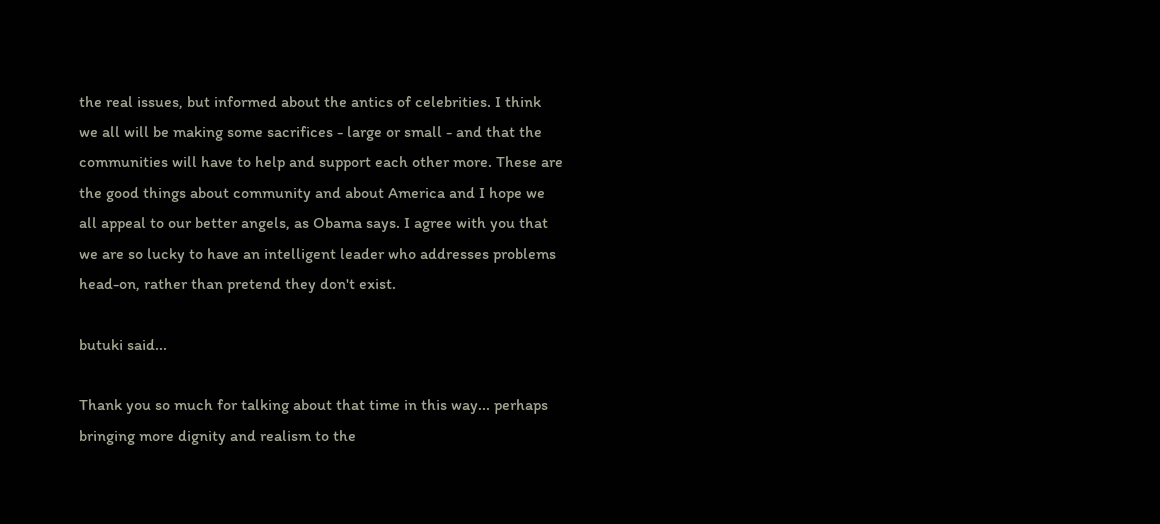the real issues, but informed about the antics of celebrities. I think we all will be making some sacrifices - large or small - and that the communities will have to help and support each other more. These are the good things about community and about America and I hope we all appeal to our better angels, as Obama says. I agree with you that we are so lucky to have an intelligent leader who addresses problems head-on, rather than pretend they don't exist.

butuki said...

Thank you so much for talking about that time in this way... perhaps bringing more dignity and realism to the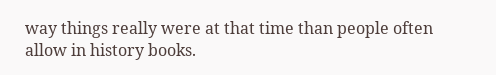way things really were at that time than people often allow in history books.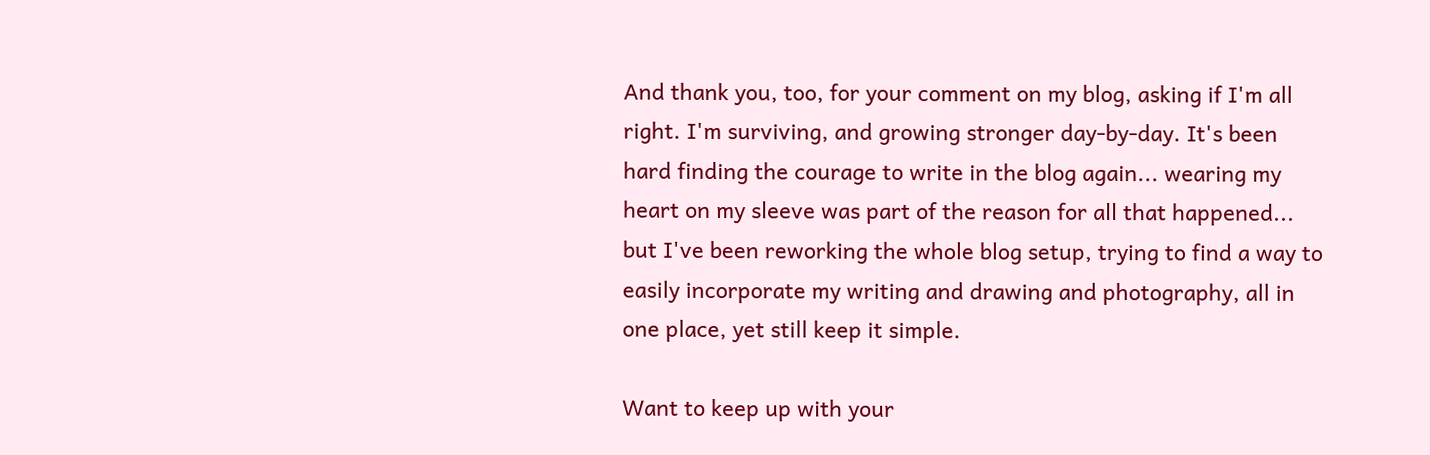And thank you, too, for your comment on my blog, asking if I'm all right. I'm surviving, and growing stronger day-by-day. It's been hard finding the courage to write in the blog again... wearing my heart on my sleeve was part of the reason for all that happened... but I've been reworking the whole blog setup, trying to find a way to easily incorporate my writing and drawing and photography, all in one place, yet still keep it simple.

Want to keep up with your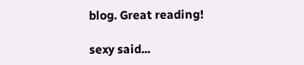blog. Great reading!

sexy said...